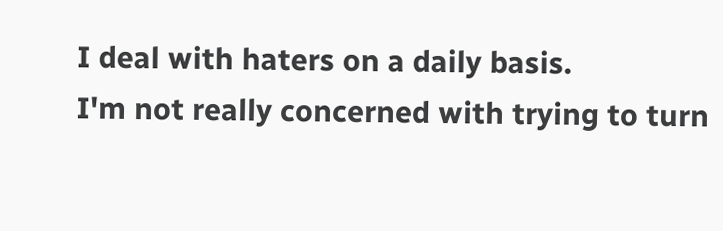I deal with haters on a daily basis.
I'm not really concerned with trying to turn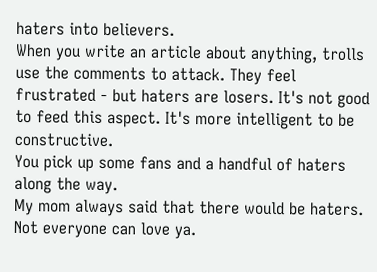haters into believers.
When you write an article about anything, trolls use the comments to attack. They feel frustrated - but haters are losers. It's not good to feed this aspect. It's more intelligent to be constructive.
You pick up some fans and a handful of haters along the way.
My mom always said that there would be haters. Not everyone can love ya.